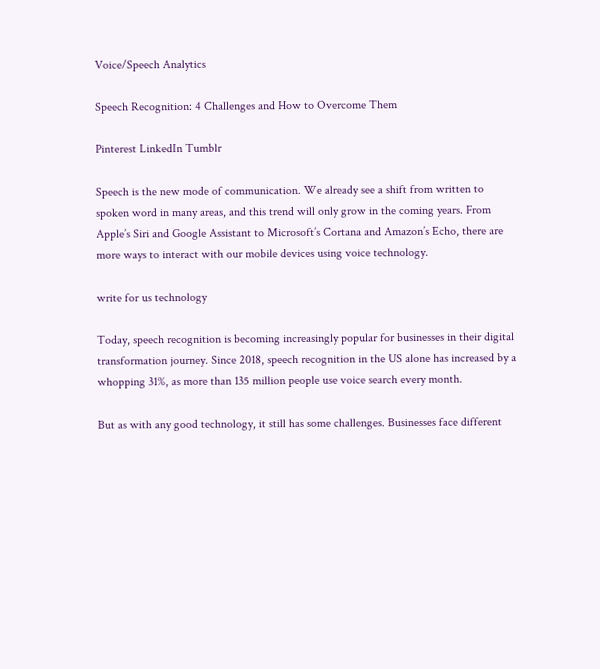Voice/Speech Analytics

Speech Recognition: 4 Challenges and How to Overcome Them

Pinterest LinkedIn Tumblr

Speech is the new mode of communication. We already see a shift from written to spoken word in many areas, and this trend will only grow in the coming years. From Apple’s Siri and Google Assistant to Microsoft’s Cortana and Amazon’s Echo, there are more ways to interact with our mobile devices using voice technology.

write for us technology

Today, speech recognition is becoming increasingly popular for businesses in their digital transformation journey. Since 2018, speech recognition in the US alone has increased by a whopping 31%, as more than 135 million people use voice search every month.

But as with any good technology, it still has some challenges. Businesses face different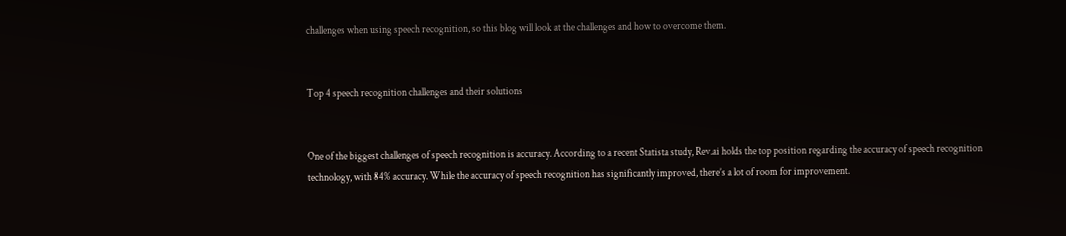challenges when using speech recognition, so this blog will look at the challenges and how to overcome them.


Top 4 speech recognition challenges and their solutions


One of the biggest challenges of speech recognition is accuracy. According to a recent Statista study, Rev.ai holds the top position regarding the accuracy of speech recognition technology, with 84% accuracy. While the accuracy of speech recognition has significantly improved, there’s a lot of room for improvement.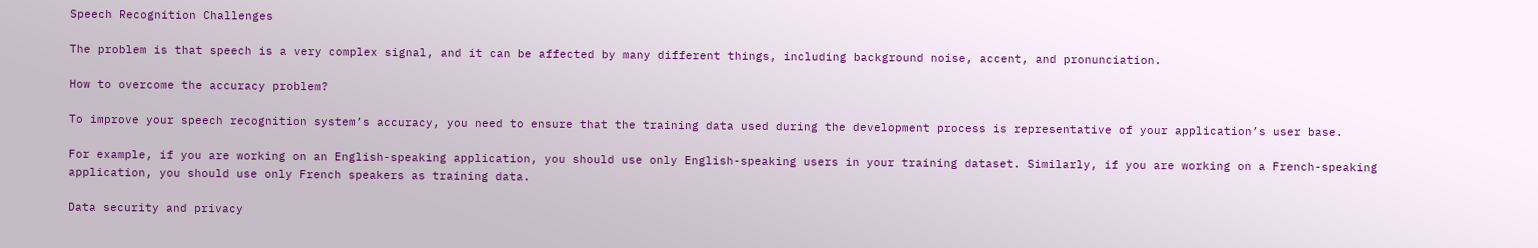Speech Recognition Challenges

The problem is that speech is a very complex signal, and it can be affected by many different things, including background noise, accent, and pronunciation.

How to overcome the accuracy problem?

To improve your speech recognition system’s accuracy, you need to ensure that the training data used during the development process is representative of your application’s user base.

For example, if you are working on an English-speaking application, you should use only English-speaking users in your training dataset. Similarly, if you are working on a French-speaking application, you should use only French speakers as training data.

Data security and privacy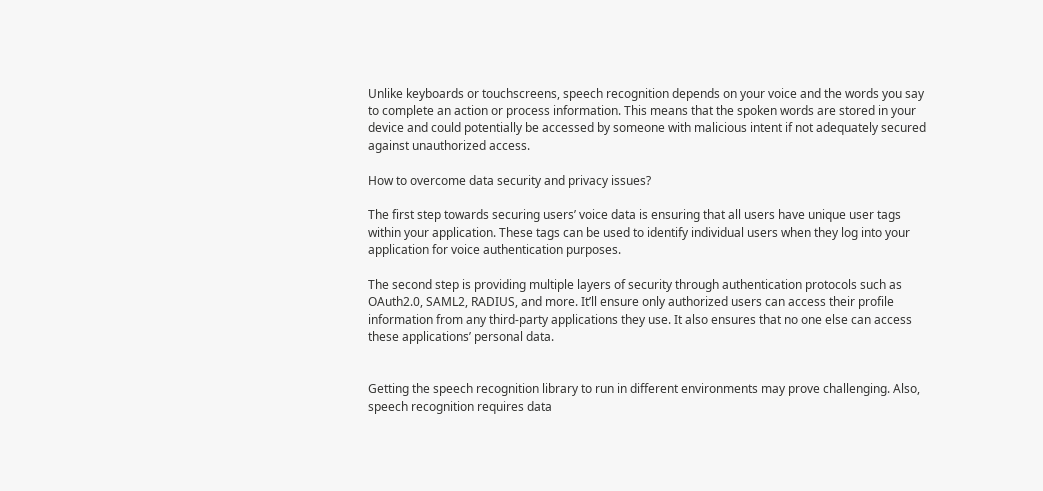Unlike keyboards or touchscreens, speech recognition depends on your voice and the words you say to complete an action or process information. This means that the spoken words are stored in your device and could potentially be accessed by someone with malicious intent if not adequately secured against unauthorized access.

How to overcome data security and privacy issues?

The first step towards securing users’ voice data is ensuring that all users have unique user tags within your application. These tags can be used to identify individual users when they log into your application for voice authentication purposes.

The second step is providing multiple layers of security through authentication protocols such as OAuth2.0, SAML2, RADIUS, and more. It’ll ensure only authorized users can access their profile information from any third-party applications they use. It also ensures that no one else can access these applications’ personal data.


Getting the speech recognition library to run in different environments may prove challenging. Also, speech recognition requires data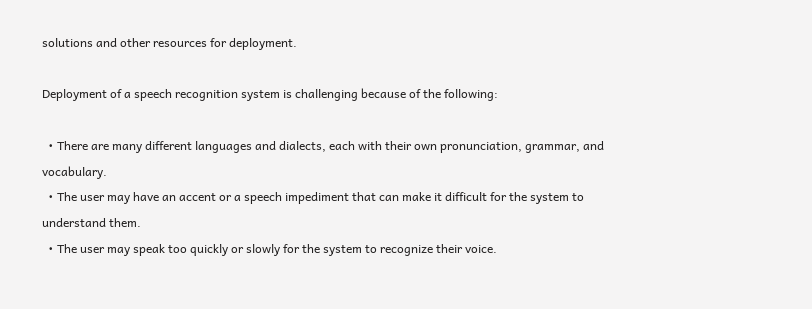solutions and other resources for deployment.

Deployment of a speech recognition system is challenging because of the following:

  • There are many different languages and dialects, each with their own pronunciation, grammar, and vocabulary.
  • The user may have an accent or a speech impediment that can make it difficult for the system to understand them.
  • The user may speak too quickly or slowly for the system to recognize their voice.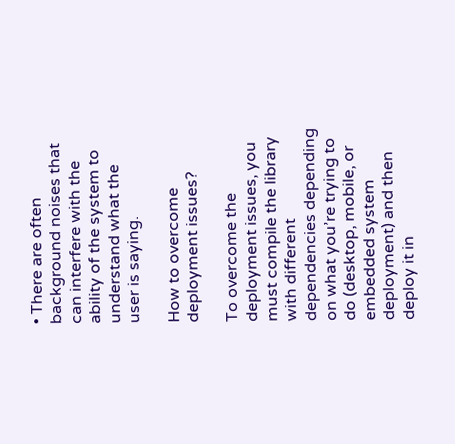• There are often background noises that can interfere with the ability of the system to understand what the user is saying.

How to overcome deployment issues?

To overcome the deployment issues, you must compile the library with different dependencies depending on what you’re trying to do (desktop, mobile, or embedded system deployment) and then deploy it in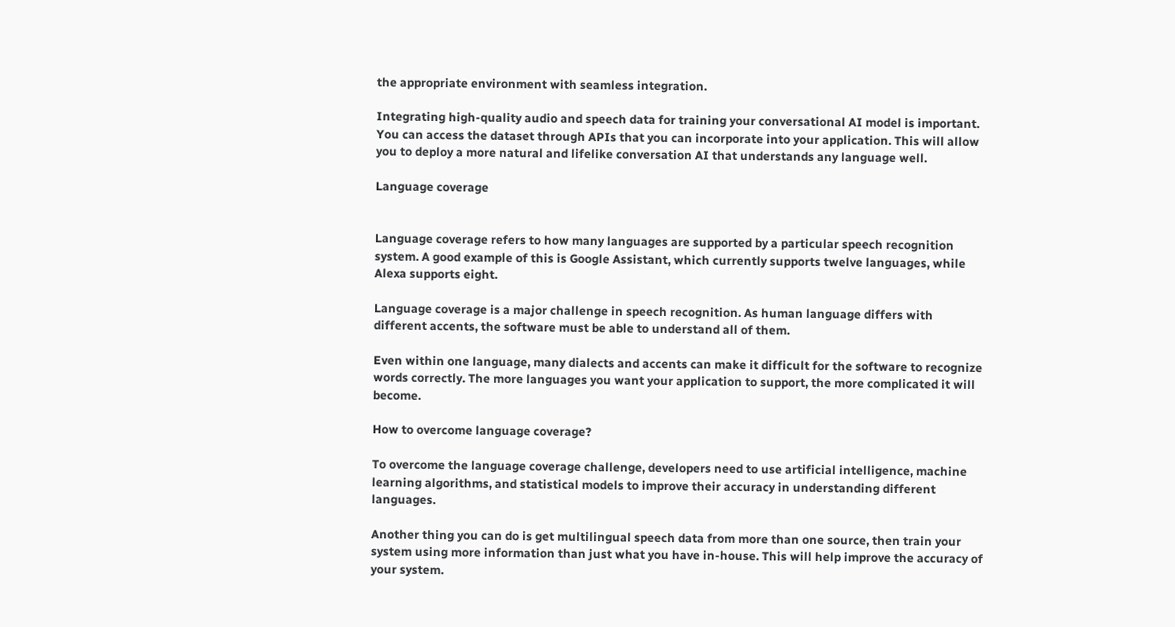the appropriate environment with seamless integration.

Integrating high-quality audio and speech data for training your conversational AI model is important. You can access the dataset through APIs that you can incorporate into your application. This will allow you to deploy a more natural and lifelike conversation AI that understands any language well.

Language coverage


Language coverage refers to how many languages are supported by a particular speech recognition system. A good example of this is Google Assistant, which currently supports twelve languages, while Alexa supports eight.

Language coverage is a major challenge in speech recognition. As human language differs with different accents, the software must be able to understand all of them.

Even within one language, many dialects and accents can make it difficult for the software to recognize words correctly. The more languages you want your application to support, the more complicated it will become.

How to overcome language coverage?

To overcome the language coverage challenge, developers need to use artificial intelligence, machine learning algorithms, and statistical models to improve their accuracy in understanding different languages.

Another thing you can do is get multilingual speech data from more than one source, then train your system using more information than just what you have in-house. This will help improve the accuracy of your system.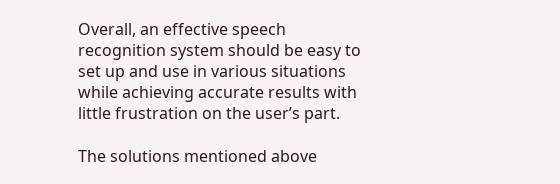Overall, an effective speech recognition system should be easy to set up and use in various situations while achieving accurate results with little frustration on the user’s part.

The solutions mentioned above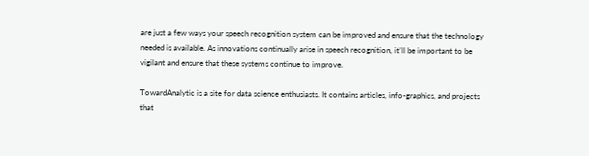are just a few ways your speech recognition system can be improved and ensure that the technology needed is available. As innovations continually arise in speech recognition, it’ll be important to be vigilant and ensure that these systems continue to improve.

TowardAnalytic is a site for data science enthusiasts. It contains articles, info-graphics, and projects that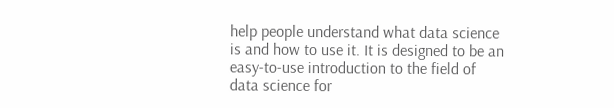help people understand what data science is and how to use it. It is designed to be an easy-to-use introduction to the field of data science for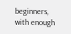beginners, with enough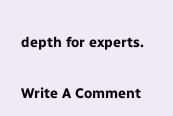depth for experts.

Write A Comment